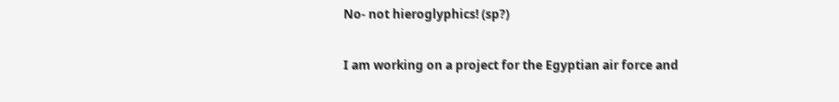No- not hieroglyphics! (sp?)

I am working on a project for the Egyptian air force and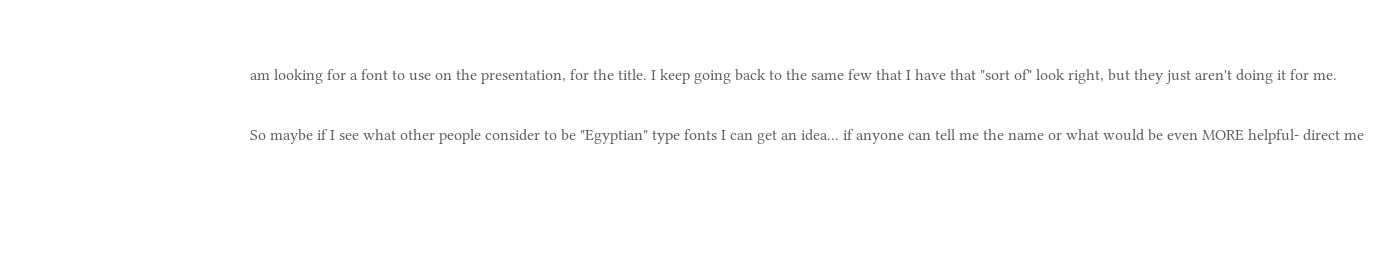am looking for a font to use on the presentation, for the title. I keep going back to the same few that I have that "sort of" look right, but they just aren't doing it for me.

So maybe if I see what other people consider to be "Egyptian" type fonts I can get an idea... if anyone can tell me the name or what would be even MORE helpful- direct me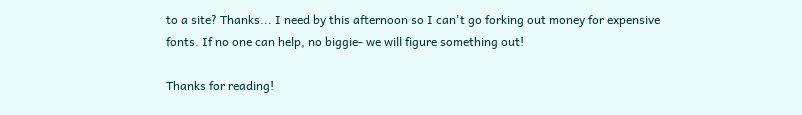to a site? Thanks... I need by this afternoon so I can't go forking out money for expensive fonts. If no one can help, no biggie- we will figure something out!

Thanks for reading!